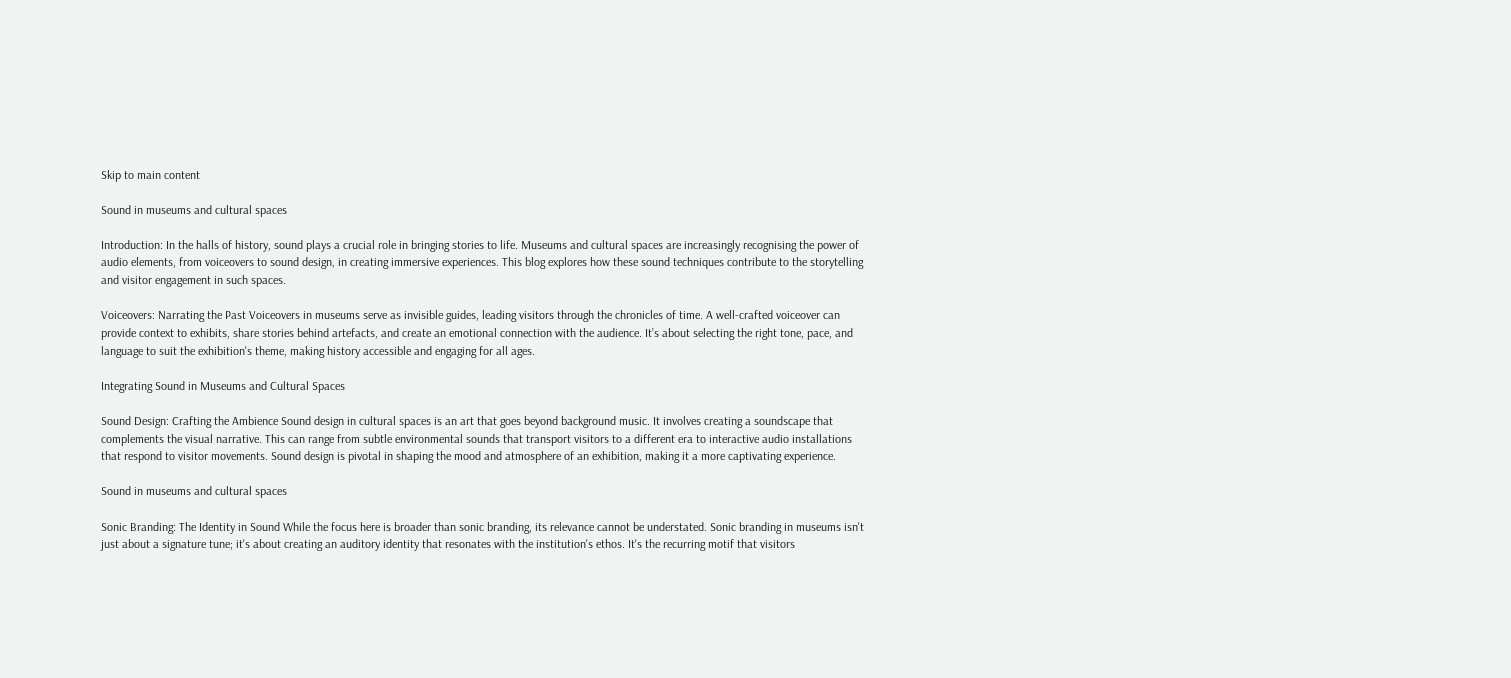Skip to main content

Sound in museums and cultural spaces

Introduction: In the halls of history, sound plays a crucial role in bringing stories to life. Museums and cultural spaces are increasingly recognising the power of audio elements, from voiceovers to sound design, in creating immersive experiences. This blog explores how these sound techniques contribute to the storytelling and visitor engagement in such spaces.

Voiceovers: Narrating the Past Voiceovers in museums serve as invisible guides, leading visitors through the chronicles of time. A well-crafted voiceover can provide context to exhibits, share stories behind artefacts, and create an emotional connection with the audience. It’s about selecting the right tone, pace, and language to suit the exhibition's theme, making history accessible and engaging for all ages.

Integrating Sound in Museums and Cultural Spaces

Sound Design: Crafting the Ambience Sound design in cultural spaces is an art that goes beyond background music. It involves creating a soundscape that complements the visual narrative. This can range from subtle environmental sounds that transport visitors to a different era to interactive audio installations that respond to visitor movements. Sound design is pivotal in shaping the mood and atmosphere of an exhibition, making it a more captivating experience.

Sound in museums and cultural spaces

Sonic Branding: The Identity in Sound While the focus here is broader than sonic branding, its relevance cannot be understated. Sonic branding in museums isn't just about a signature tune; it's about creating an auditory identity that resonates with the institution's ethos. It's the recurring motif that visitors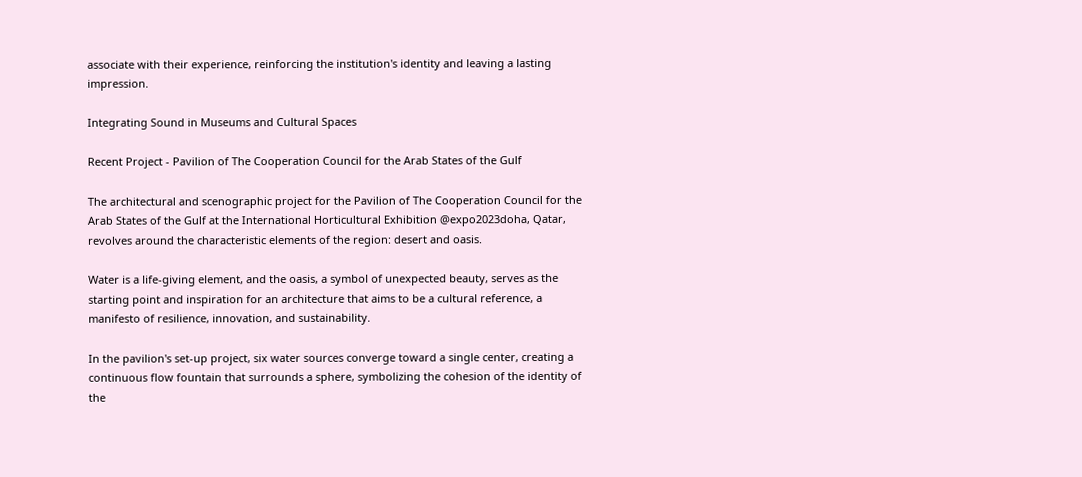associate with their experience, reinforcing the institution's identity and leaving a lasting impression.

Integrating Sound in Museums and Cultural Spaces

Recent Project - Pavilion of The Cooperation Council for the Arab States of the Gulf

The architectural and scenographic project for the Pavilion of The Cooperation Council for the Arab States of the Gulf at the International Horticultural Exhibition @expo2023doha, Qatar, revolves around the characteristic elements of the region: desert and oasis.

Water is a life-giving element, and the oasis, a symbol of unexpected beauty, serves as the starting point and inspiration for an architecture that aims to be a cultural reference, a manifesto of resilience, innovation, and sustainability.

In the pavilion's set-up project, six water sources converge toward a single center, creating a continuous flow fountain that surrounds a sphere, symbolizing the cohesion of the identity of the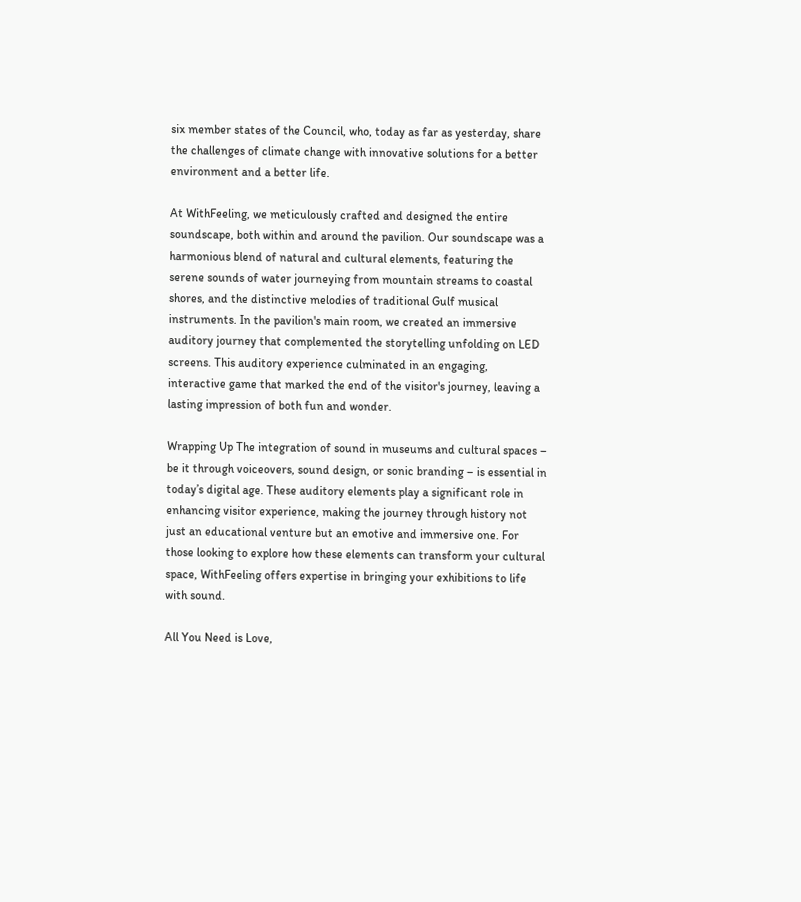six member states of the Council, who, today as far as yesterday, share the challenges of climate change with innovative solutions for a better environment and a better life.

At WithFeeling, we meticulously crafted and designed the entire soundscape, both within and around the pavilion. Our soundscape was a harmonious blend of natural and cultural elements, featuring the serene sounds of water journeying from mountain streams to coastal shores, and the distinctive melodies of traditional Gulf musical instruments. In the pavilion's main room, we created an immersive auditory journey that complemented the storytelling unfolding on LED screens. This auditory experience culminated in an engaging, interactive game that marked the end of the visitor's journey, leaving a lasting impression of both fun and wonder.

Wrapping Up The integration of sound in museums and cultural spaces – be it through voiceovers, sound design, or sonic branding – is essential in today’s digital age. These auditory elements play a significant role in enhancing visitor experience, making the journey through history not just an educational venture but an emotive and immersive one. For those looking to explore how these elements can transform your cultural space, WithFeeling offers expertise in bringing your exhibitions to life with sound.

All You Need is Love,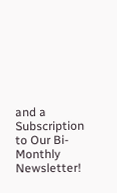and a Subscription to Our Bi-Monthly Newsletter!